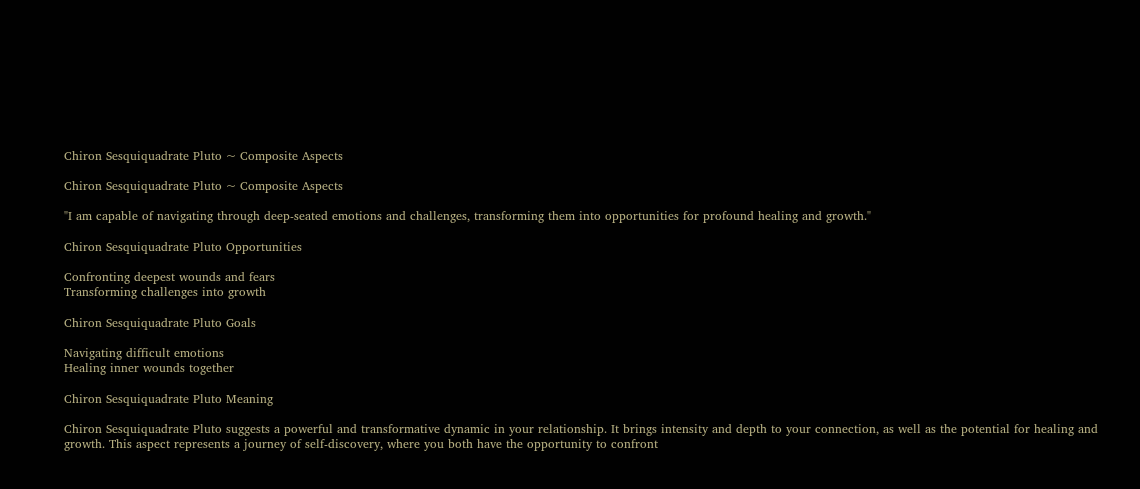Chiron Sesquiquadrate Pluto ~ Composite Aspects

Chiron Sesquiquadrate Pluto ~ Composite Aspects

"I am capable of navigating through deep-seated emotions and challenges, transforming them into opportunities for profound healing and growth."

Chiron Sesquiquadrate Pluto Opportunities

Confronting deepest wounds and fears
Transforming challenges into growth

Chiron Sesquiquadrate Pluto Goals

Navigating difficult emotions
Healing inner wounds together

Chiron Sesquiquadrate Pluto Meaning

Chiron Sesquiquadrate Pluto suggests a powerful and transformative dynamic in your relationship. It brings intensity and depth to your connection, as well as the potential for healing and growth. This aspect represents a journey of self-discovery, where you both have the opportunity to confront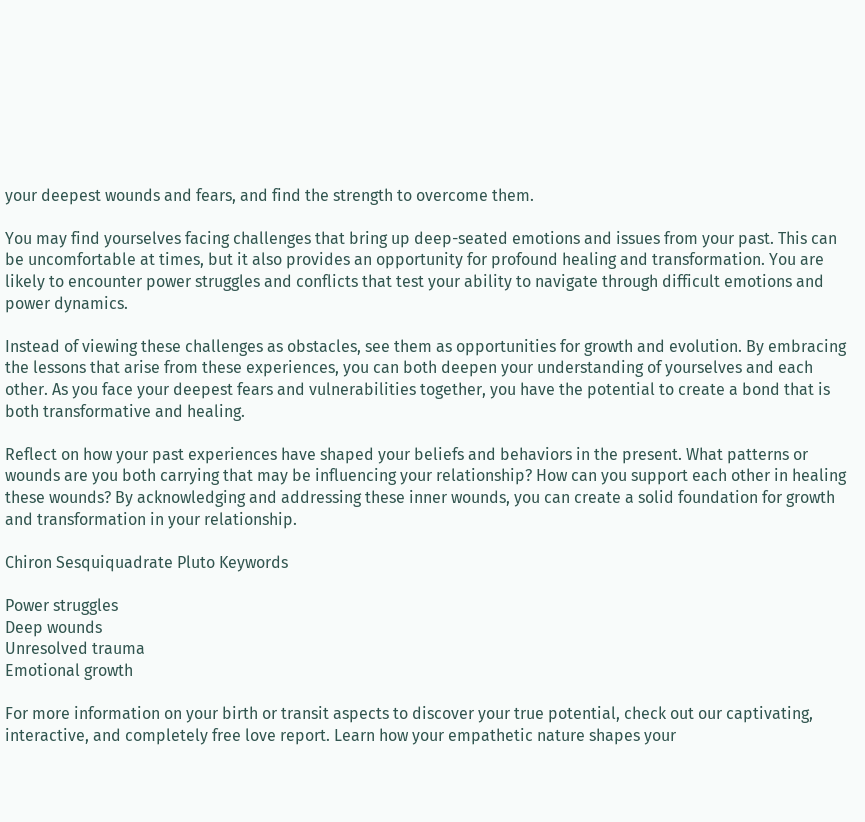your deepest wounds and fears, and find the strength to overcome them.

You may find yourselves facing challenges that bring up deep-seated emotions and issues from your past. This can be uncomfortable at times, but it also provides an opportunity for profound healing and transformation. You are likely to encounter power struggles and conflicts that test your ability to navigate through difficult emotions and power dynamics.

Instead of viewing these challenges as obstacles, see them as opportunities for growth and evolution. By embracing the lessons that arise from these experiences, you can both deepen your understanding of yourselves and each other. As you face your deepest fears and vulnerabilities together, you have the potential to create a bond that is both transformative and healing.

Reflect on how your past experiences have shaped your beliefs and behaviors in the present. What patterns or wounds are you both carrying that may be influencing your relationship? How can you support each other in healing these wounds? By acknowledging and addressing these inner wounds, you can create a solid foundation for growth and transformation in your relationship.

Chiron Sesquiquadrate Pluto Keywords

Power struggles
Deep wounds
Unresolved trauma
Emotional growth

For more information on your birth or transit aspects to discover your true potential, check out our captivating, interactive, and completely free love report. Learn how your empathetic nature shapes your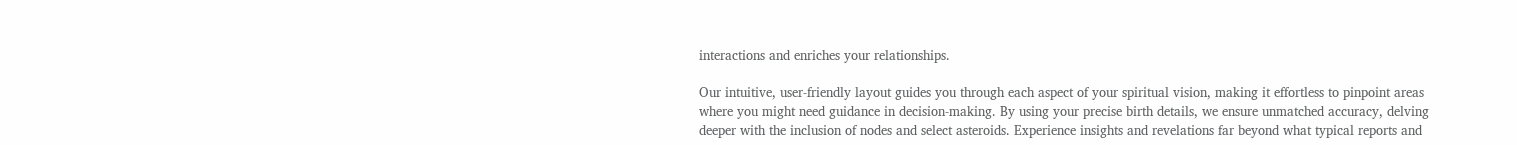interactions and enriches your relationships.

Our intuitive, user-friendly layout guides you through each aspect of your spiritual vision, making it effortless to pinpoint areas where you might need guidance in decision-making. By using your precise birth details, we ensure unmatched accuracy, delving deeper with the inclusion of nodes and select asteroids. Experience insights and revelations far beyond what typical reports and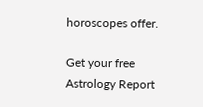horoscopes offer.

Get your free Astrology Report